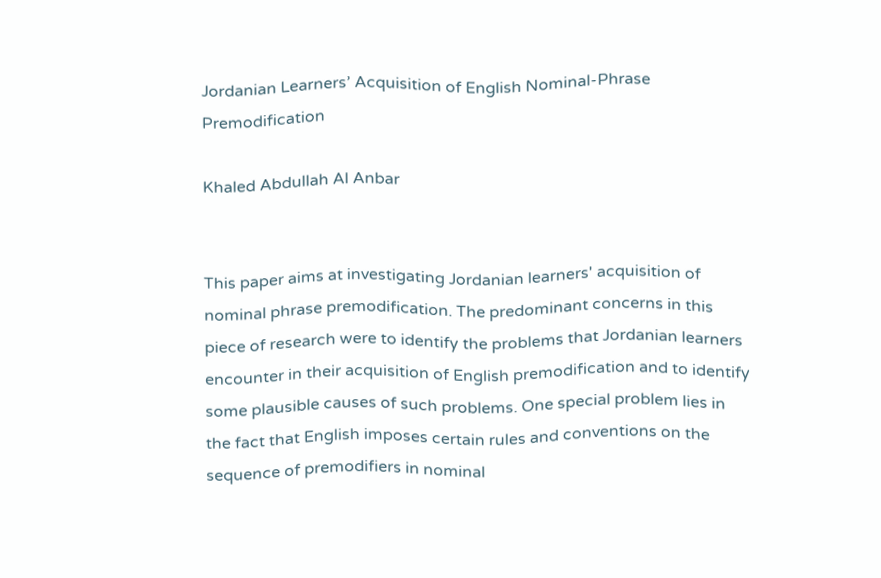Jordanian Learners’ Acquisition of English Nominal-Phrase Premodification

Khaled Abdullah Al Anbar


This paper aims at investigating Jordanian learners' acquisition of nominal phrase premodification. The predominant concerns in this piece of research were to identify the problems that Jordanian learners encounter in their acquisition of English premodification and to identify some plausible causes of such problems. One special problem lies in the fact that English imposes certain rules and conventions on the sequence of premodifiers in nominal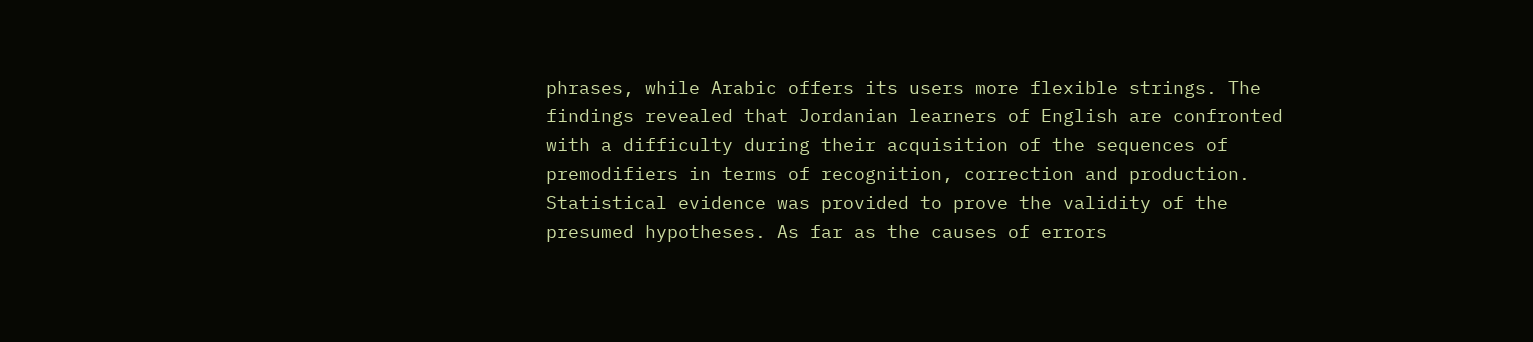phrases, while Arabic offers its users more flexible strings. The findings revealed that Jordanian learners of English are confronted with a difficulty during their acquisition of the sequences of premodifiers in terms of recognition, correction and production. Statistical evidence was provided to prove the validity of the presumed hypotheses. As far as the causes of errors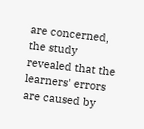are concerned, the study revealed that the learners' errors are caused by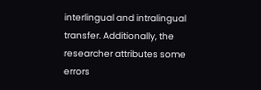interlingual and intralingual transfer. Additionally, the researcher attributes some errors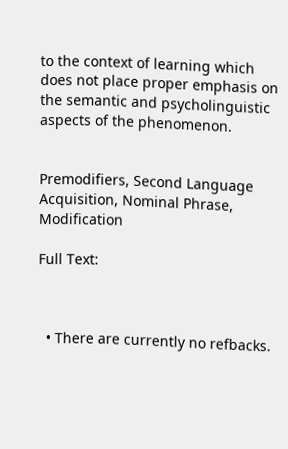to the context of learning which does not place proper emphasis on the semantic and psycholinguistic aspects of the phenomenon.


Premodifiers, Second Language Acquisition, Nominal Phrase, Modification

Full Text:



  • There are currently no refbacks.